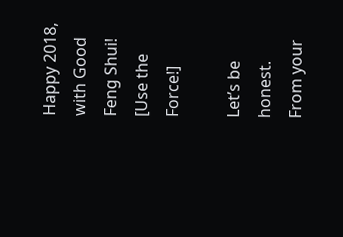Happy 2018, with Good Feng Shui! [Use the Force!]

Let’s be honest. From your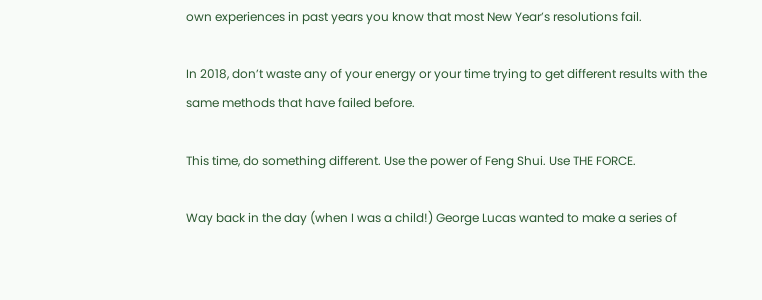own experiences in past years you know that most New Year’s resolutions fail.

In 2018, don’t waste any of your energy or your time trying to get different results with the same methods that have failed before.

This time, do something different. Use the power of Feng Shui. Use THE FORCE.

Way back in the day (when I was a child!) George Lucas wanted to make a series of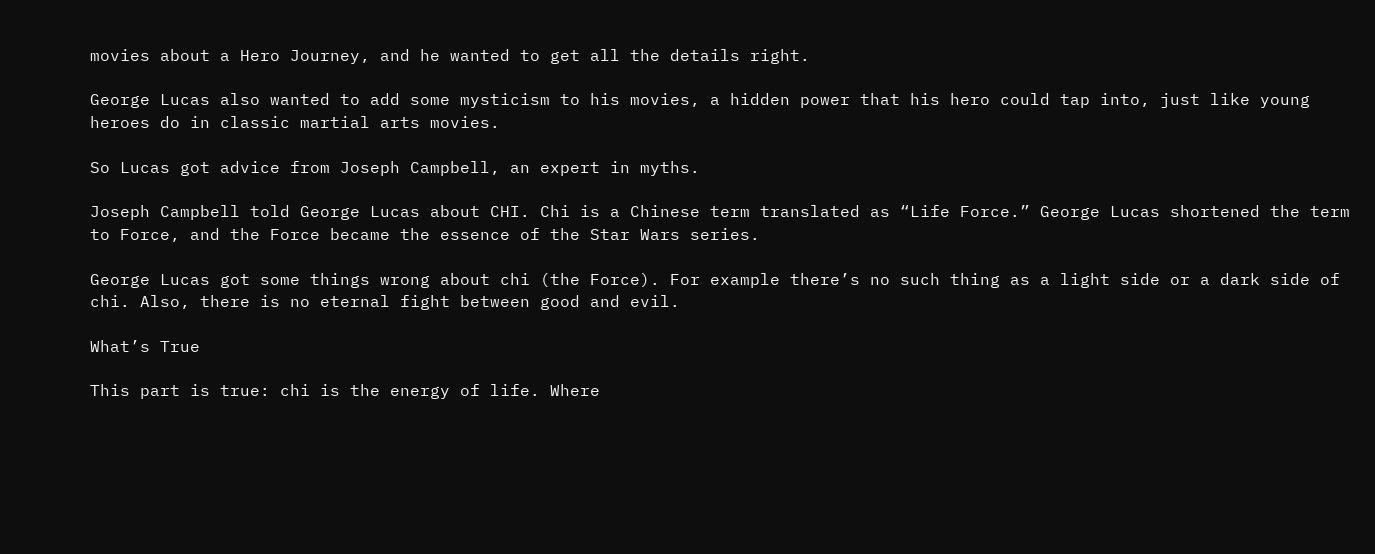movies about a Hero Journey, and he wanted to get all the details right.

George Lucas also wanted to add some mysticism to his movies, a hidden power that his hero could tap into, just like young heroes do in classic martial arts movies.

So Lucas got advice from Joseph Campbell, an expert in myths.

Joseph Campbell told George Lucas about CHI. Chi is a Chinese term translated as “Life Force.” George Lucas shortened the term to Force, and the Force became the essence of the Star Wars series.

George Lucas got some things wrong about chi (the Force). For example there’s no such thing as a light side or a dark side of chi. Also, there is no eternal fight between good and evil.

What’s True

This part is true: chi is the energy of life. Where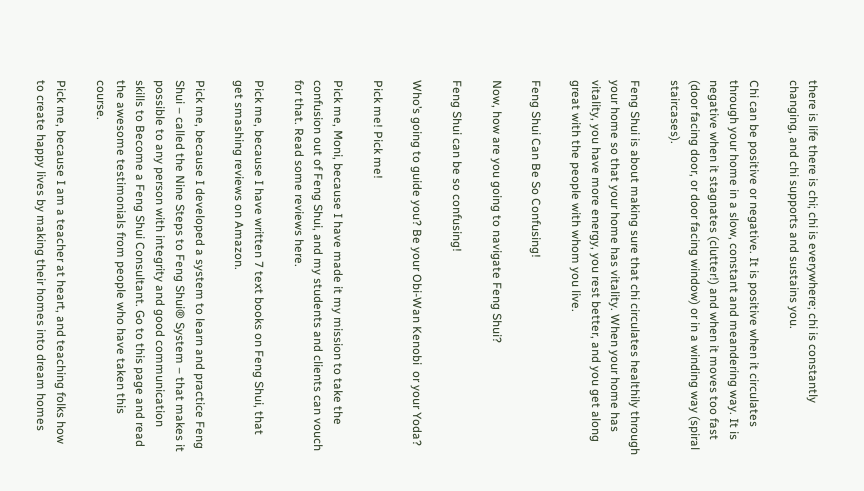there is life there is chi; chi is everywhere; chi is constantly changing, and chi supports and sustains you.

Chi can be positive or negative. It is positive when it circulates through your home in a slow, constant and meandering way. It is negative when it stagnates (clutter!) and when it moves too fast (door facing door, or door facing window) or in a winding way (spiral staircases).

Feng Shui is about making sure that chi circulates healthily through your home so that your home has vitality. When your home has vitality, you have more energy, you rest better, and you get along great with the people with whom you live.

Feng Shui Can Be So Confusing!

Now, how are you going to navigate Feng Shui?

Feng Shui can be so confusing!

Who’s going to guide you? Be your Obi-Wan Kenobi  or your Yoda?

Pick me! Pick me!

Pick me, Moni, because I have made it my mission to take the confusion out of Feng Shui, and my students and clients can vouch for that. Read some reviews here.

Pick me, because I have written 7 text books on Feng Shui, that get smashing reviews on Amazon.

Pick me, because I developed a system to learn and practice Feng Shui – called the Nine Steps to Feng Shui® System – that makes it possible to any person with integrity and good communication skills to Become a Feng Shui Consultant. Go to this page and read the awesome testimonials from people who have taken this course.

Pick me, because I am a teacher at heart, and teaching folks how to create happy lives by making their homes into dream homes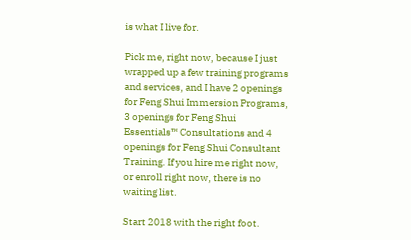is what I live for.

Pick me, right now, because I just wrapped up a few training programs and services, and I have 2 openings for Feng Shui Immersion Programs, 3 openings for Feng Shui Essentials™ Consultations and 4 openings for Feng Shui Consultant Training. If you hire me right now, or enroll right now, there is no waiting list.

Start 2018 with the right foot.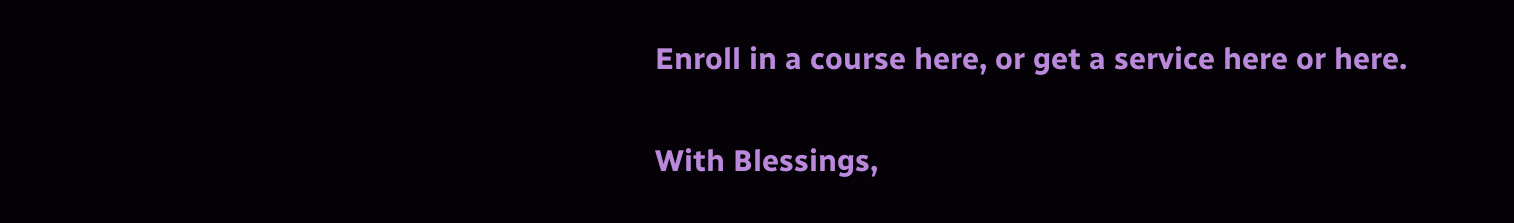Enroll in a course here, or get a service here or here.

With Blessings,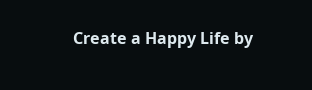Create a Happy Life by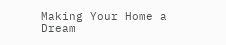Making Your Home a Dream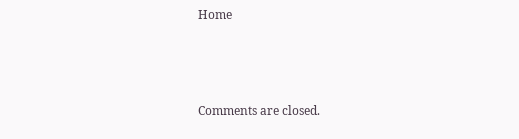Home



Comments are closed.